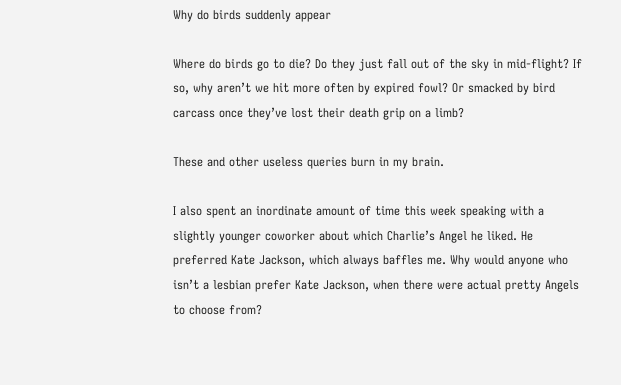Why do birds suddenly appear

Where do birds go to die? Do they just fall out of the sky in mid-flight? If so, why aren’t we hit more often by expired fowl? Or smacked by bird carcass once they’ve lost their death grip on a limb?

These and other useless queries burn in my brain.

I also spent an inordinate amount of time this week speaking with a slightly younger coworker about which Charlie’s Angel he liked. He preferred Kate Jackson, which always baffles me. Why would anyone who isn’t a lesbian prefer Kate Jackson, when there were actual pretty Angels to choose from?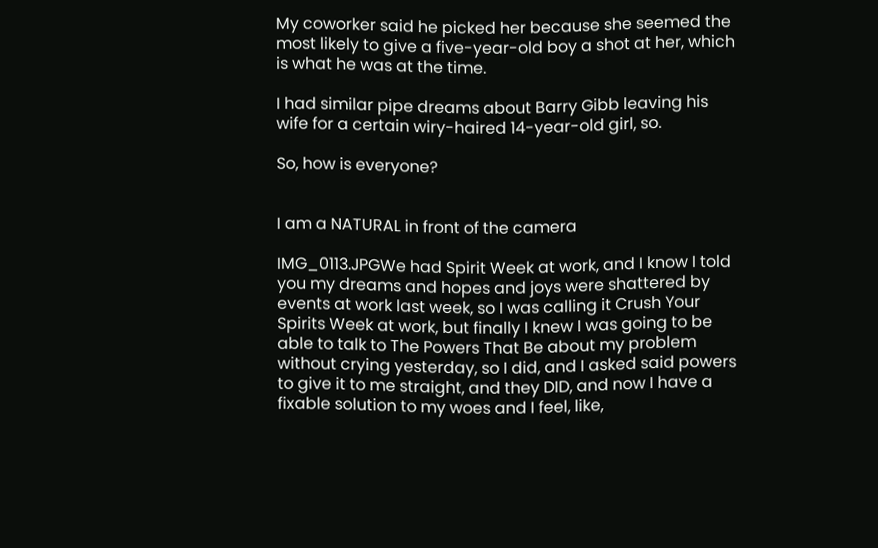My coworker said he picked her because she seemed the most likely to give a five-year-old boy a shot at her, which is what he was at the time.

I had similar pipe dreams about Barry Gibb leaving his wife for a certain wiry-haired 14-year-old girl, so.

So, how is everyone?


I am a NATURAL in front of the camera

IMG_0113.JPGWe had Spirit Week at work, and I know I told you my dreams and hopes and joys were shattered by events at work last week, so I was calling it Crush Your Spirits Week at work, but finally I knew I was going to be able to talk to The Powers That Be about my problem without crying yesterday, so I did, and I asked said powers to give it to me straight, and they DID, and now I have a fixable solution to my woes and I feel, like,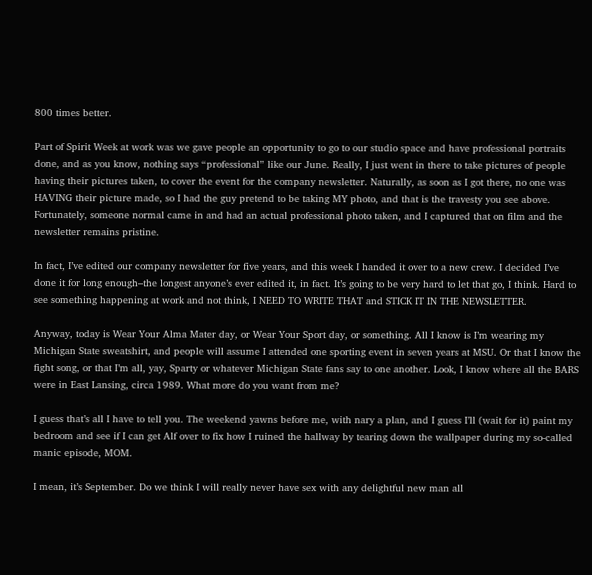800 times better.

Part of Spirit Week at work was we gave people an opportunity to go to our studio space and have professional portraits done, and as you know, nothing says “professional” like our June. Really, I just went in there to take pictures of people having their pictures taken, to cover the event for the company newsletter. Naturally, as soon as I got there, no one was HAVING their picture made, so I had the guy pretend to be taking MY photo, and that is the travesty you see above. Fortunately, someone normal came in and had an actual professional photo taken, and I captured that on film and the newsletter remains pristine.

In fact, I’ve edited our company newsletter for five years, and this week I handed it over to a new crew. I decided I’ve done it for long enough–the longest anyone’s ever edited it, in fact. It’s going to be very hard to let that go, I think. Hard to see something happening at work and not think, I NEED TO WRITE THAT and STICK IT IN THE NEWSLETTER.

Anyway, today is Wear Your Alma Mater day, or Wear Your Sport day, or something. All I know is I’m wearing my Michigan State sweatshirt, and people will assume I attended one sporting event in seven years at MSU. Or that I know the fight song, or that I’m all, yay, Sparty or whatever Michigan State fans say to one another. Look, I know where all the BARS were in East Lansing, circa 1989. What more do you want from me?

I guess that’s all I have to tell you. The weekend yawns before me, with nary a plan, and I guess I’ll (wait for it) paint my bedroom and see if I can get Alf over to fix how I ruined the hallway by tearing down the wallpaper during my so-called manic episode, MOM.

I mean, it’s September. Do we think I will really never have sex with any delightful new man all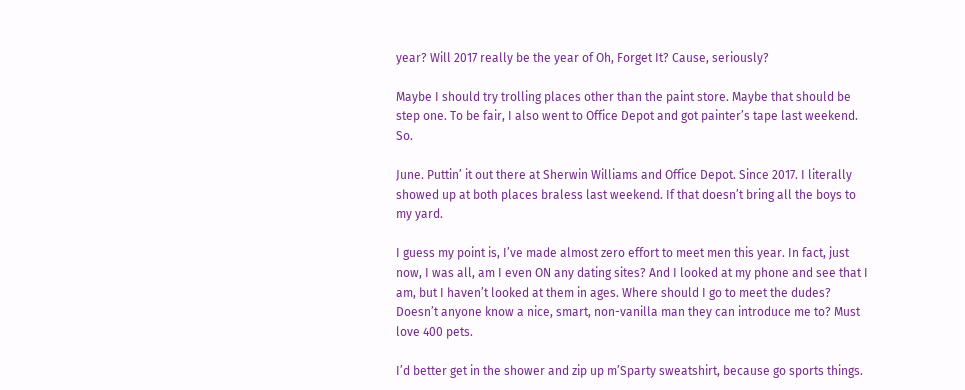year? Will 2017 really be the year of Oh, Forget It? Cause, seriously?

Maybe I should try trolling places other than the paint store. Maybe that should be step one. To be fair, I also went to Office Depot and got painter’s tape last weekend. So.

June. Puttin’ it out there at Sherwin Williams and Office Depot. Since 2017. I literally showed up at both places braless last weekend. If that doesn’t bring all the boys to my yard.

I guess my point is, I’ve made almost zero effort to meet men this year. In fact, just now, I was all, am I even ON any dating sites? And I looked at my phone and see that I am, but I haven’t looked at them in ages. Where should I go to meet the dudes? Doesn’t anyone know a nice, smart, non-vanilla man they can introduce me to? Must love 400 pets.

I’d better get in the shower and zip up m’Sparty sweatshirt, because go sports things.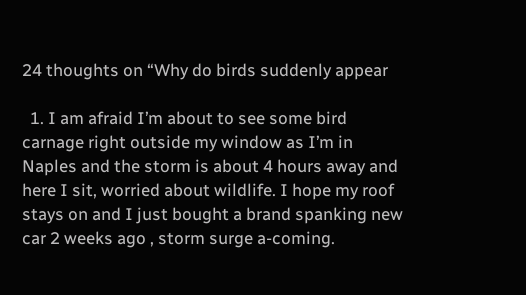24 thoughts on “Why do birds suddenly appear

  1. I am afraid I’m about to see some bird carnage right outside my window as I’m in Naples and the storm is about 4 hours away and here I sit, worried about wildlife. I hope my roof stays on and I just bought a brand spanking new car 2 weeks ago , storm surge a-coming.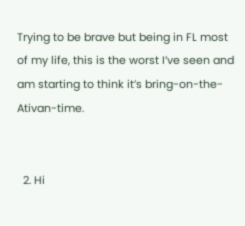Trying to be brave but being in FL most of my life, this is the worst I’ve seen and am starting to think it’s bring-on-the-Ativan-time.


  2. Hi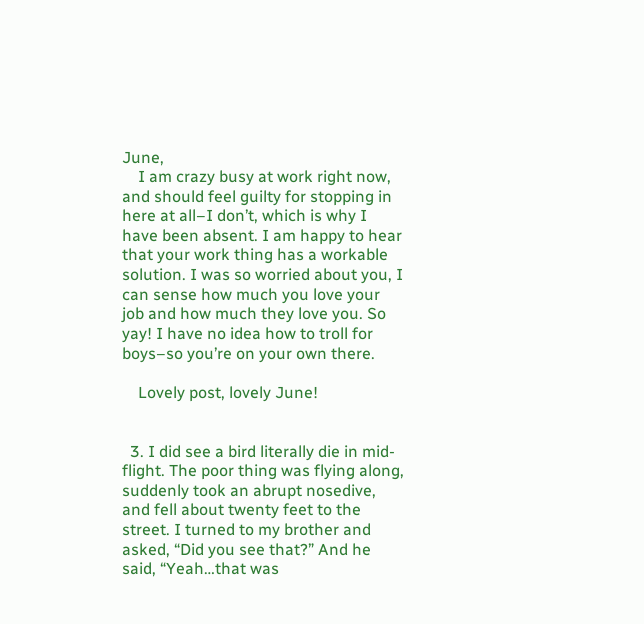June,
    I am crazy busy at work right now, and should feel guilty for stopping in here at all–I don’t, which is why I have been absent. I am happy to hear that your work thing has a workable solution. I was so worried about you, I can sense how much you love your job and how much they love you. So yay! I have no idea how to troll for boys–so you’re on your own there.

    Lovely post, lovely June!


  3. I did see a bird literally die in mid-flight. The poor thing was flying along, suddenly took an abrupt nosedive, and fell about twenty feet to the street. I turned to my brother and asked, “Did you see that?” And he said, “Yeah…that was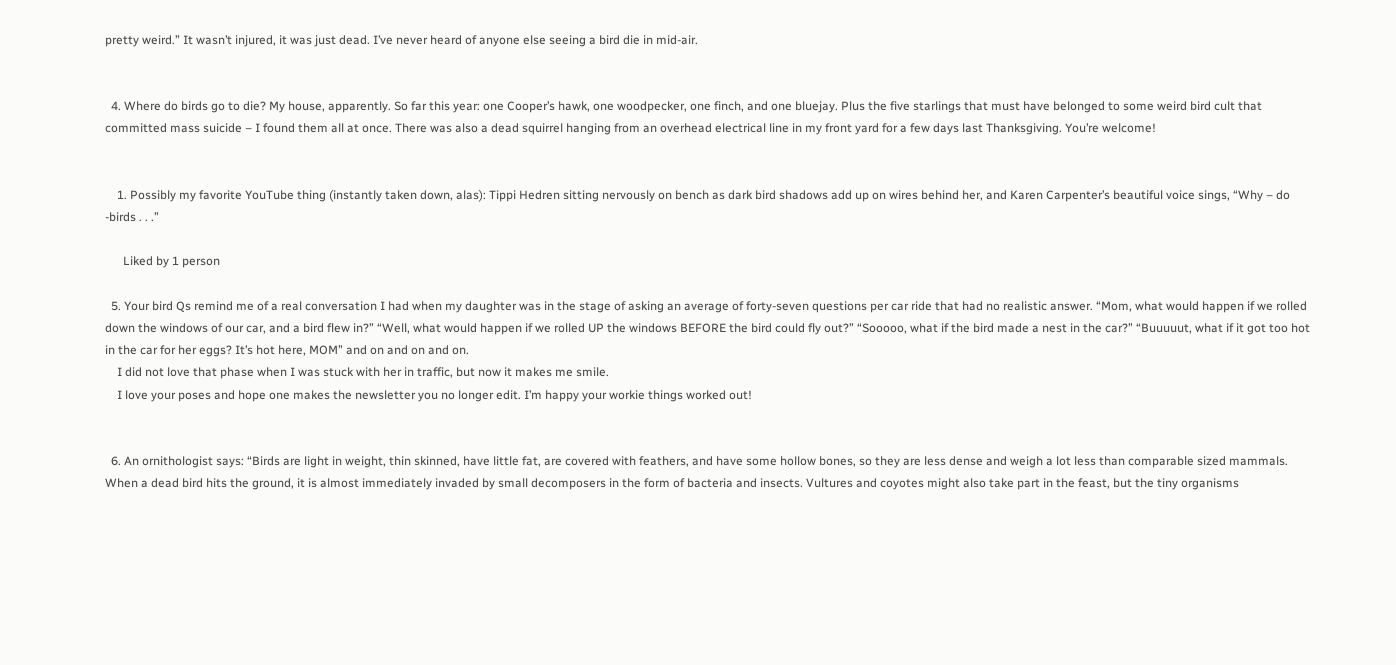pretty weird.” It wasn’t injured, it was just dead. I’ve never heard of anyone else seeing a bird die in mid-air.


  4. Where do birds go to die? My house, apparently. So far this year: one Cooper’s hawk, one woodpecker, one finch, and one bluejay. Plus the five starlings that must have belonged to some weird bird cult that committed mass suicide – I found them all at once. There was also a dead squirrel hanging from an overhead electrical line in my front yard for a few days last Thanksgiving. You’re welcome!


    1. Possibly my favorite YouTube thing (instantly taken down, alas): Tippi Hedren sitting nervously on bench as dark bird shadows add up on wires behind her, and Karen Carpenter’s beautiful voice sings, “Why – do -birds . . .”

      Liked by 1 person

  5. Your bird Qs remind me of a real conversation I had when my daughter was in the stage of asking an average of forty-seven questions per car ride that had no realistic answer. “Mom, what would happen if we rolled down the windows of our car, and a bird flew in?” “Well, what would happen if we rolled UP the windows BEFORE the bird could fly out?” “Sooooo, what if the bird made a nest in the car?” “Buuuuut, what if it got too hot in the car for her eggs? It’s hot here, MOM” and on and on and on.
    I did not love that phase when I was stuck with her in traffic, but now it makes me smile.
    I love your poses and hope one makes the newsletter you no longer edit. I’m happy your workie things worked out!


  6. An ornithologist says: “Birds are light in weight, thin skinned, have little fat, are covered with feathers, and have some hollow bones, so they are less dense and weigh a lot less than comparable sized mammals. When a dead bird hits the ground, it is almost immediately invaded by small decomposers in the form of bacteria and insects. Vultures and coyotes might also take part in the feast, but the tiny organisms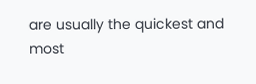are usually the quickest and most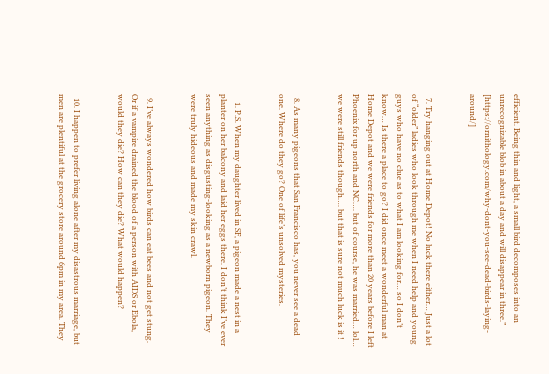efficient. Being thin and light, a small bird decomposes into an unrecognizable blob in about a day and will disappear in three.” [https://ornithology.com/why-dont-you-see-dead-birds-laying-around/]


  7. Try hanging out at Home Depot! No luck there either… Just a lot of “older” ladies who look through me when I need help and young guys who have no clue as to what I am looking for… so I don’t know… Is there a place to go? I did once meet a wonderful man at Home Depot and we were friends for more than 20 years before I left Phoenix for up north and NC…. but of course, he was married… lol… we were still friends though…. but that is sure not much luck is it !


  8. As many pigeons that San Francisco has, you never see a dead one. Where do they go? One of life’s unsolved mysteries.


    1. P.S. When my daughter lived in SF, a pigeon made a nest in a planter on her balcony and laid her eggs there. I don’t think I’ve ever seen anything as disgusting-looking as a newborn pigeon. They were truly hideous and made my skin crawl.


  9. I’ve always wondered how birds can eat bees and not get stung. Or if a vampire drained the blood of a person with AIDS or Ebola, would they die? How can they die? What would happen?


  10. I happen to prefer living alone after my disastrous marriage, but men are plentiful at the grocery store around 6pm in my area. They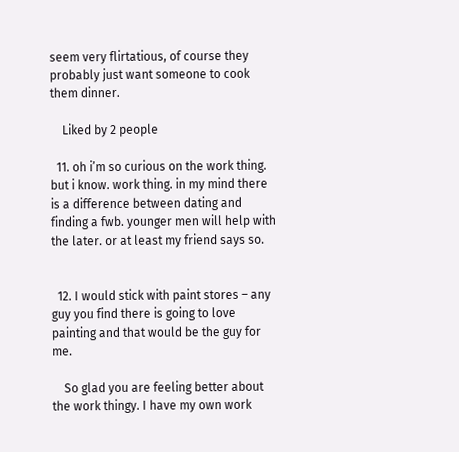seem very flirtatious, of course they probably just want someone to cook them dinner.

    Liked by 2 people

  11. oh i’m so curious on the work thing. but i know. work thing. in my mind there is a difference between dating and finding a fwb. younger men will help with the later. or at least my friend says so.


  12. I would stick with paint stores – any guy you find there is going to love painting and that would be the guy for me.

    So glad you are feeling better about the work thingy. I have my own work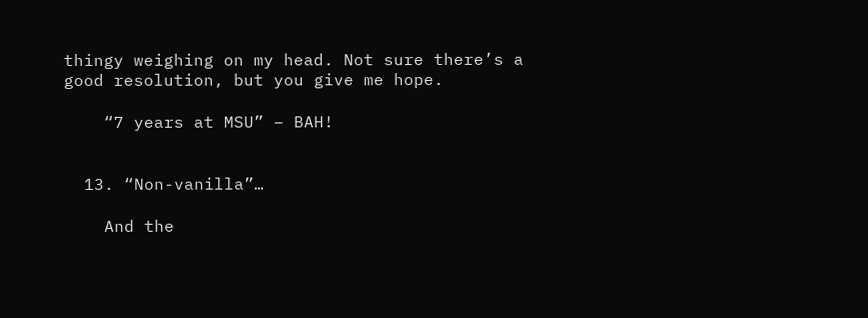thingy weighing on my head. Not sure there’s a good resolution, but you give me hope.

    “7 years at MSU” – BAH!


  13. “Non-vanilla”…

    And the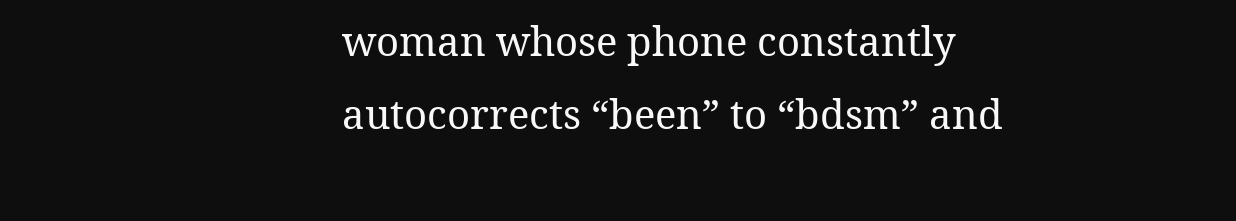woman whose phone constantly autocorrects “been” to “bdsm” and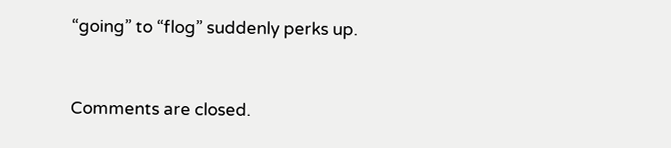“going” to “flog” suddenly perks up.


Comments are closed.